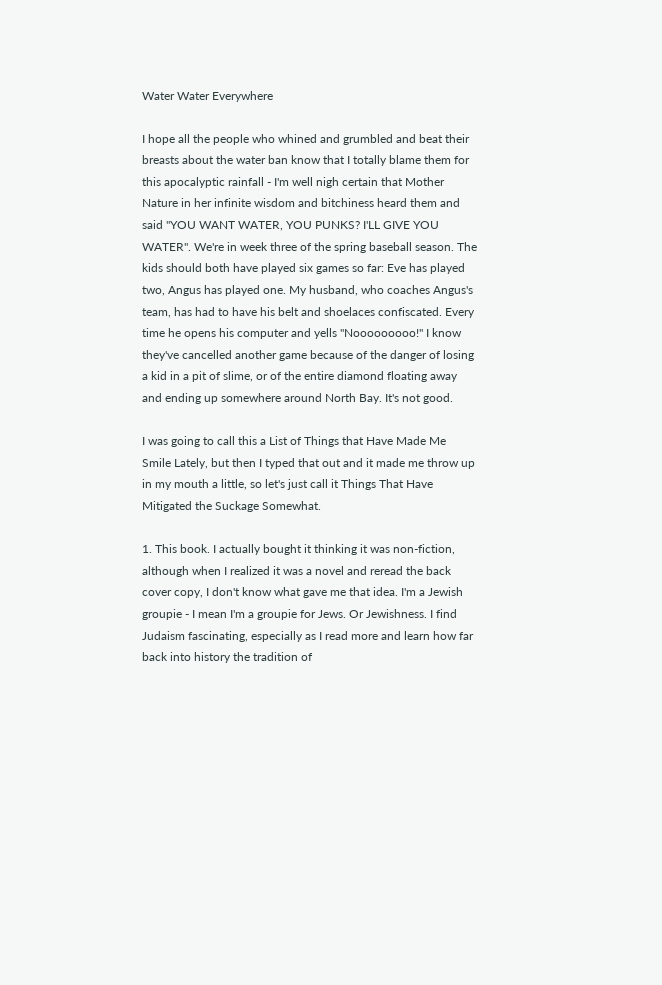Water Water Everywhere

I hope all the people who whined and grumbled and beat their breasts about the water ban know that I totally blame them for this apocalyptic rainfall - I'm well nigh certain that Mother Nature in her infinite wisdom and bitchiness heard them and said "YOU WANT WATER, YOU PUNKS? I'LL GIVE YOU WATER". We're in week three of the spring baseball season. The kids should both have played six games so far: Eve has played two, Angus has played one. My husband, who coaches Angus's team, has had to have his belt and shoelaces confiscated. Every time he opens his computer and yells "Nooooooooo!" I know they've cancelled another game because of the danger of losing a kid in a pit of slime, or of the entire diamond floating away and ending up somewhere around North Bay. It's not good.

I was going to call this a List of Things that Have Made Me Smile Lately, but then I typed that out and it made me throw up in my mouth a little, so let's just call it Things That Have Mitigated the Suckage Somewhat.

1. This book. I actually bought it thinking it was non-fiction, although when I realized it was a novel and reread the back cover copy, I don't know what gave me that idea. I'm a Jewish groupie - I mean I'm a groupie for Jews. Or Jewishness. I find Judaism fascinating, especially as I read more and learn how far back into history the tradition of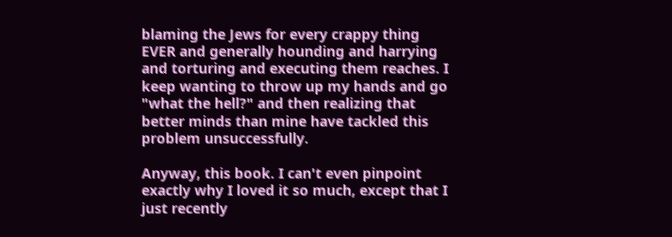blaming the Jews for every crappy thing EVER and generally hounding and harrying and torturing and executing them reaches. I keep wanting to throw up my hands and go "what the hell?" and then realizing that better minds than mine have tackled this problem unsuccessfully.

Anyway, this book. I can't even pinpoint exactly why I loved it so much, except that I just recently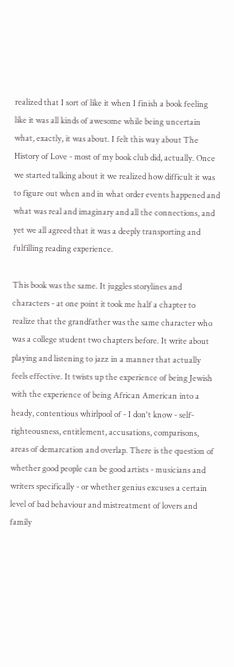realized that I sort of like it when I finish a book feeling like it was all kinds of awesome while being uncertain what, exactly, it was about. I felt this way about The History of Love - most of my book club did, actually. Once we started talking about it we realized how difficult it was to figure out when and in what order events happened and what was real and imaginary and all the connections, and yet we all agreed that it was a deeply transporting and fulfilling reading experience.

This book was the same. It juggles storylines and characters - at one point it took me half a chapter to realize that the grandfather was the same character who was a college student two chapters before. It write about playing and listening to jazz in a manner that actually feels effective. It twists up the experience of being Jewish with the experience of being African American into a heady, contentious whirlpool of - I don't know - self-righteousness, entitlement, accusations, comparisons, areas of demarcation and overlap. There is the question of whether good people can be good artists - musicians and writers specifically - or whether genius excuses a certain level of bad behaviour and mistreatment of lovers and family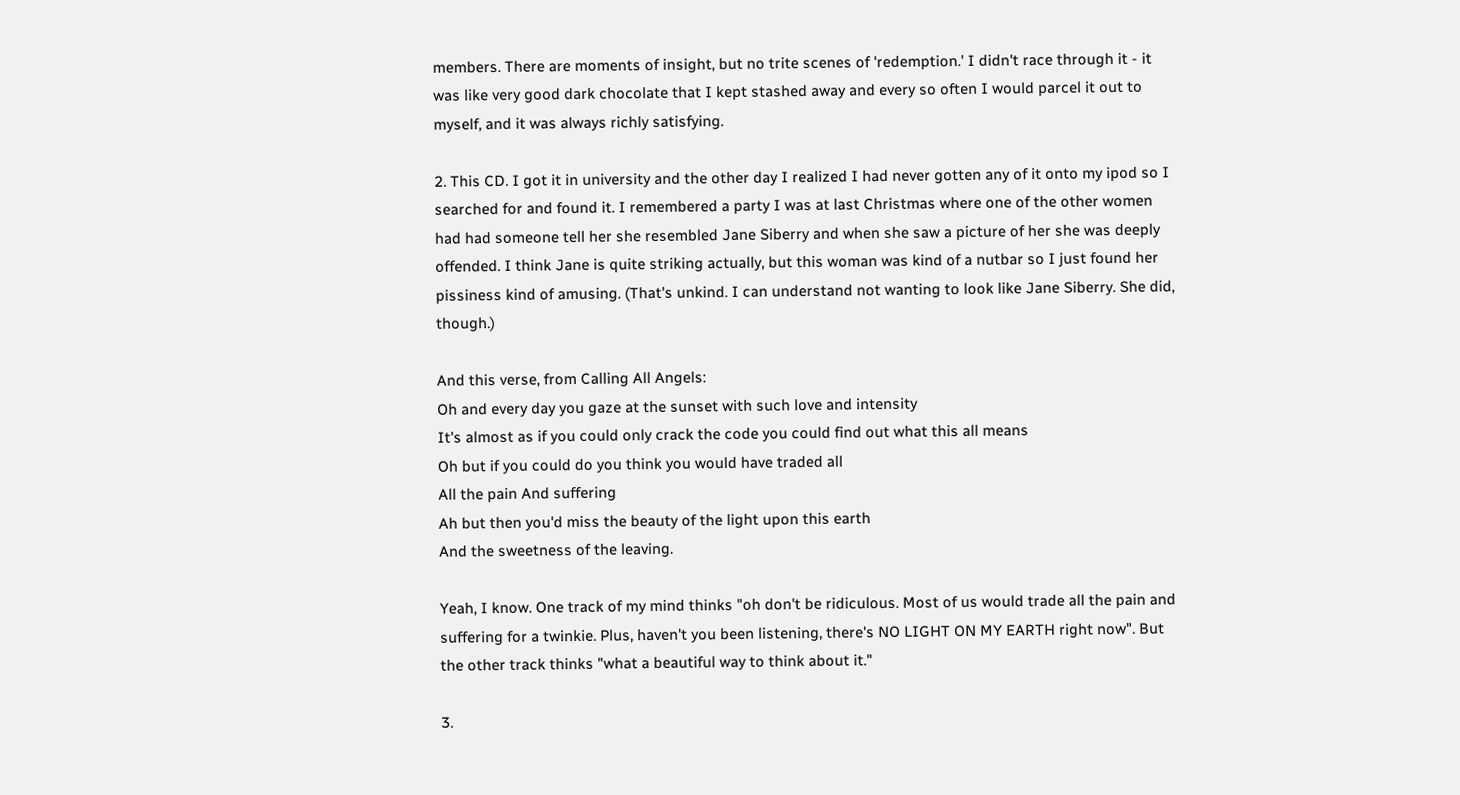members. There are moments of insight, but no trite scenes of 'redemption.' I didn't race through it - it was like very good dark chocolate that I kept stashed away and every so often I would parcel it out to myself, and it was always richly satisfying.

2. This CD. I got it in university and the other day I realized I had never gotten any of it onto my ipod so I searched for and found it. I remembered a party I was at last Christmas where one of the other women had had someone tell her she resembled Jane Siberry and when she saw a picture of her she was deeply offended. I think Jane is quite striking actually, but this woman was kind of a nutbar so I just found her pissiness kind of amusing. (That's unkind. I can understand not wanting to look like Jane Siberry. She did, though.)

And this verse, from Calling All Angels:
Oh and every day you gaze at the sunset with such love and intensity
It's almost as if you could only crack the code you could find out what this all means
Oh but if you could do you think you would have traded all
All the pain And suffering
Ah but then you'd miss the beauty of the light upon this earth
And the sweetness of the leaving.

Yeah, I know. One track of my mind thinks "oh don't be ridiculous. Most of us would trade all the pain and suffering for a twinkie. Plus, haven't you been listening, there's NO LIGHT ON MY EARTH right now". But the other track thinks "what a beautiful way to think about it."

3.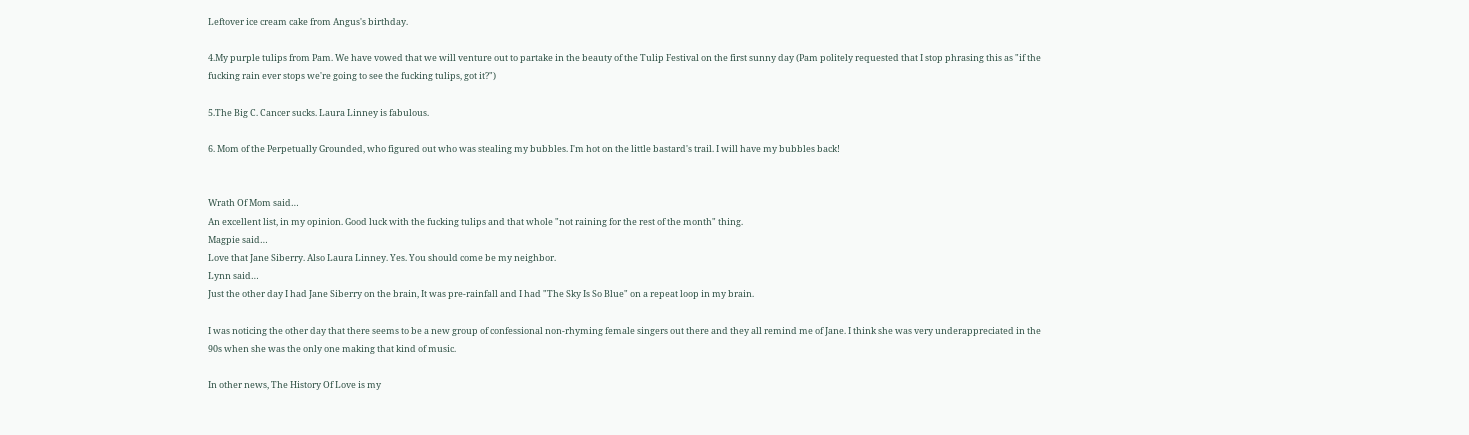Leftover ice cream cake from Angus's birthday.

4.My purple tulips from Pam. We have vowed that we will venture out to partake in the beauty of the Tulip Festival on the first sunny day (Pam politely requested that I stop phrasing this as "if the fucking rain ever stops we're going to see the fucking tulips, got it?")

5.The Big C. Cancer sucks. Laura Linney is fabulous.

6. Mom of the Perpetually Grounded, who figured out who was stealing my bubbles. I'm hot on the little bastard's trail. I will have my bubbles back!


Wrath Of Mom said…
An excellent list, in my opinion. Good luck with the fucking tulips and that whole "not raining for the rest of the month" thing.
Magpie said…
Love that Jane Siberry. Also Laura Linney. Yes. You should come be my neighbor.
Lynn said…
Just the other day I had Jane Siberry on the brain, It was pre-rainfall and I had "The Sky Is So Blue" on a repeat loop in my brain.

I was noticing the other day that there seems to be a new group of confessional non-rhyming female singers out there and they all remind me of Jane. I think she was very underappreciated in the 90s when she was the only one making that kind of music.

In other news, The History Of Love is my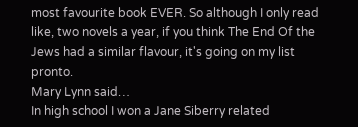most favourite book EVER. So although I only read like, two novels a year, if you think The End Of the Jews had a similar flavour, it's going on my list pronto.
Mary Lynn said…
In high school I won a Jane Siberry related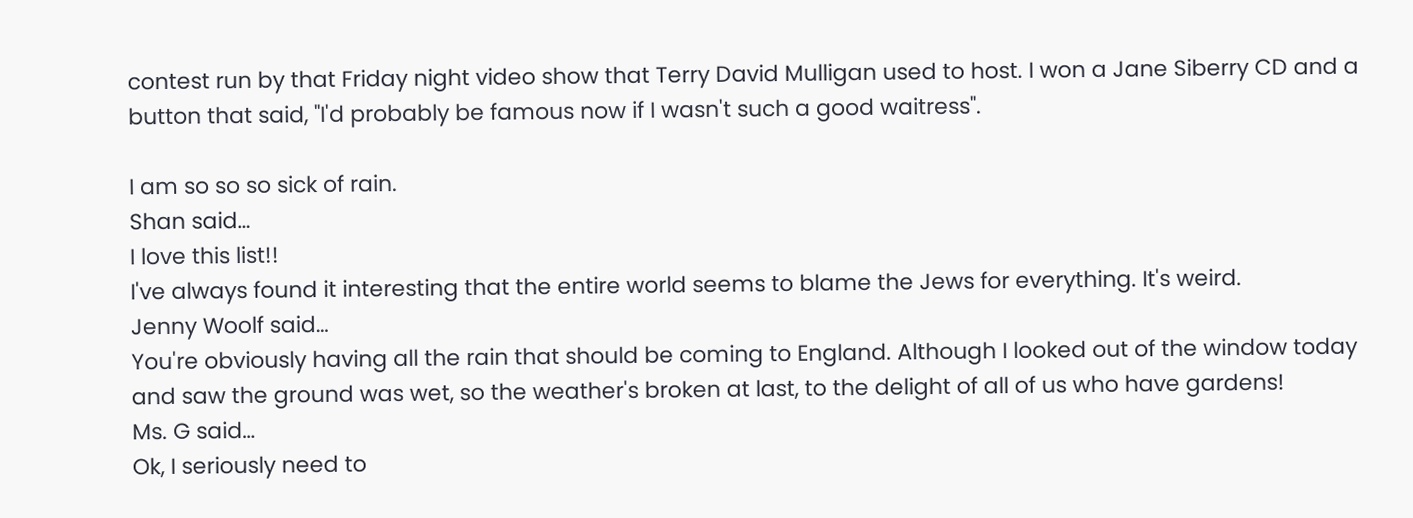contest run by that Friday night video show that Terry David Mulligan used to host. I won a Jane Siberry CD and a button that said, "I'd probably be famous now if I wasn't such a good waitress".

I am so so so sick of rain.
Shan said…
I love this list!!
I've always found it interesting that the entire world seems to blame the Jews for everything. It's weird.
Jenny Woolf said…
You're obviously having all the rain that should be coming to England. Although I looked out of the window today and saw the ground was wet, so the weather's broken at last, to the delight of all of us who have gardens!
Ms. G said…
Ok, I seriously need to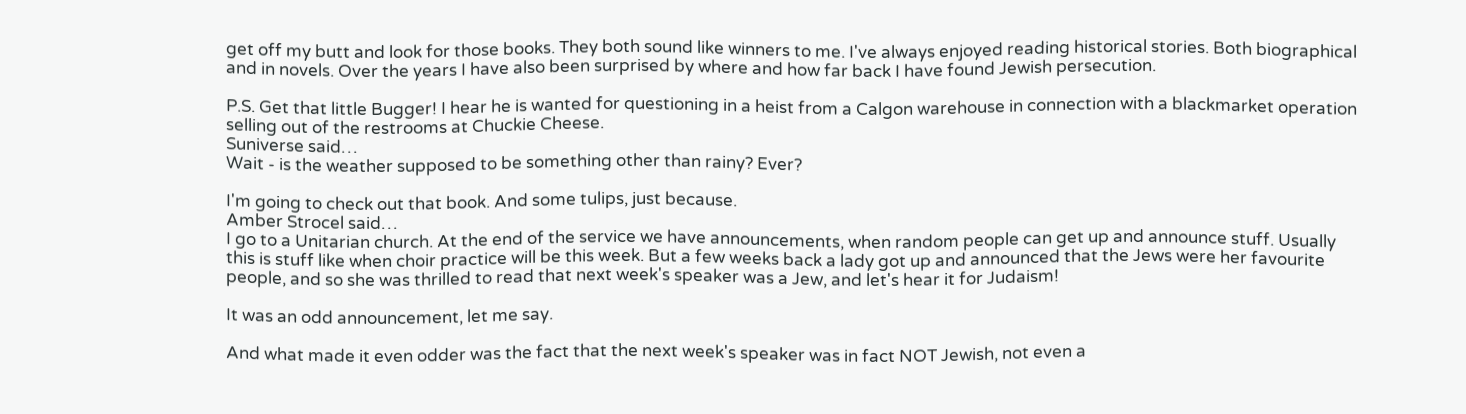get off my butt and look for those books. They both sound like winners to me. I've always enjoyed reading historical stories. Both biographical and in novels. Over the years I have also been surprised by where and how far back I have found Jewish persecution.

P.S. Get that little Bugger! I hear he is wanted for questioning in a heist from a Calgon warehouse in connection with a blackmarket operation selling out of the restrooms at Chuckie Cheese.
Suniverse said…
Wait - is the weather supposed to be something other than rainy? Ever?

I'm going to check out that book. And some tulips, just because.
Amber Strocel said…
I go to a Unitarian church. At the end of the service we have announcements, when random people can get up and announce stuff. Usually this is stuff like when choir practice will be this week. But a few weeks back a lady got up and announced that the Jews were her favourite people, and so she was thrilled to read that next week's speaker was a Jew, and let's hear it for Judaism!

It was an odd announcement, let me say.

And what made it even odder was the fact that the next week's speaker was in fact NOT Jewish, not even a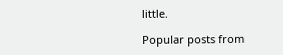little.

Popular posts from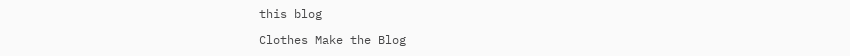this blog

Clothes Make the Blog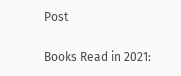Post

Books Read in 2021: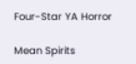Four-Star YA Horror

Mean Spirits